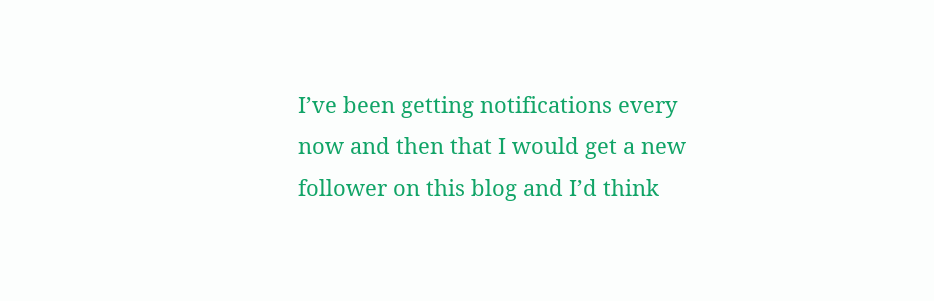I’ve been getting notifications every now and then that I would get a new follower on this blog and I’d think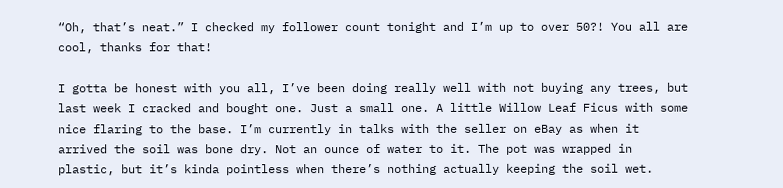“Oh, that’s neat.” I checked my follower count tonight and I’m up to over 50?! You all are cool, thanks for that!

I gotta be honest with you all, I’ve been doing really well with not buying any trees, but last week I cracked and bought one. Just a small one. A little Willow Leaf Ficus with some nice flaring to the base. I’m currently in talks with the seller on eBay as when it arrived the soil was bone dry. Not an ounce of water to it. The pot was wrapped in plastic, but it’s kinda pointless when there’s nothing actually keeping the soil wet.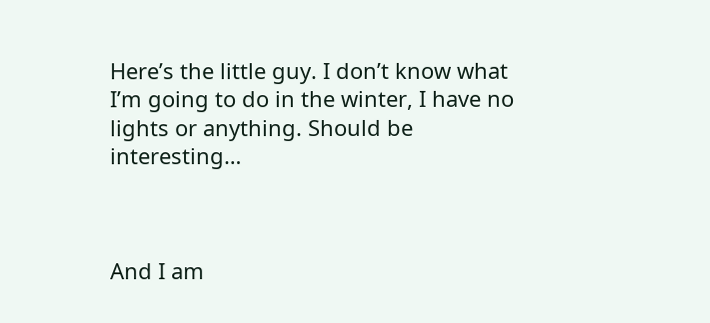Here’s the little guy. I don’t know what I’m going to do in the winter, I have no lights or anything. Should be interesting…



And I am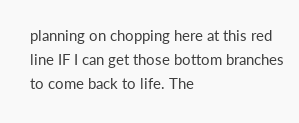planning on chopping here at this red line IF I can get those bottom branches to come back to life. The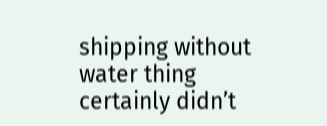shipping without water thing certainly didn’t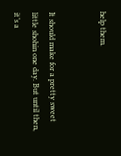help them.


It should make for a pretty sweet little shohin one day. But until then, it’s a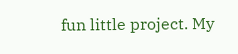fun little project. My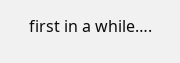first in a while….